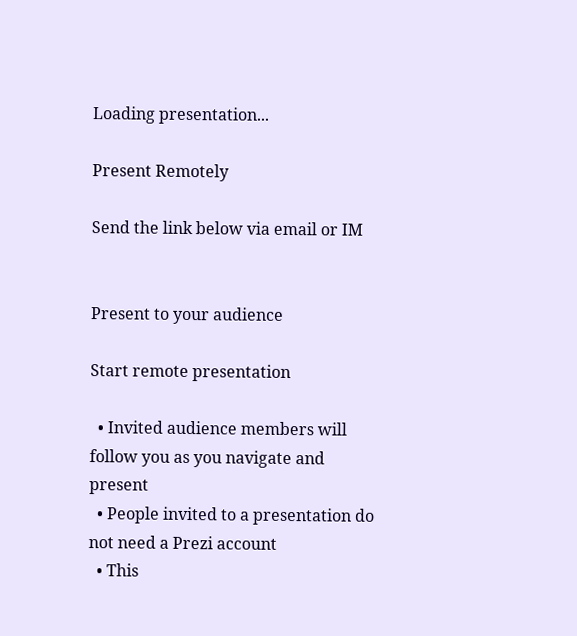Loading presentation...

Present Remotely

Send the link below via email or IM


Present to your audience

Start remote presentation

  • Invited audience members will follow you as you navigate and present
  • People invited to a presentation do not need a Prezi account
  • This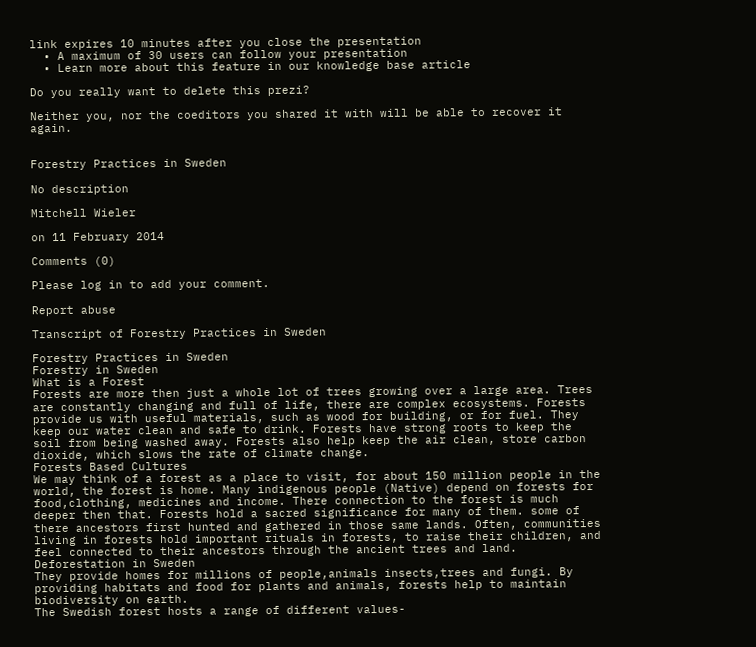link expires 10 minutes after you close the presentation
  • A maximum of 30 users can follow your presentation
  • Learn more about this feature in our knowledge base article

Do you really want to delete this prezi?

Neither you, nor the coeditors you shared it with will be able to recover it again.


Forestry Practices in Sweden

No description

Mitchell Wieler

on 11 February 2014

Comments (0)

Please log in to add your comment.

Report abuse

Transcript of Forestry Practices in Sweden

Forestry Practices in Sweden
Forestry in Sweden
What is a Forest
Forests are more then just a whole lot of trees growing over a large area. Trees are constantly changing and full of life, there are complex ecosystems. Forests provide us with useful materials, such as wood for building, or for fuel. They keep our water clean and safe to drink. Forests have strong roots to keep the soil from being washed away. Forests also help keep the air clean, store carbon dioxide, which slows the rate of climate change.
Forests Based Cultures
We may think of a forest as a place to visit, for about 150 million people in the world, the forest is home. Many indigenous people (Native) depend on forests for food,clothing, medicines and income. There connection to the forest is much deeper then that. Forests hold a sacred significance for many of them. some of there ancestors first hunted and gathered in those same lands. Often, communities living in forests hold important rituals in forests, to raise their children, and feel connected to their ancestors through the ancient trees and land.
Deforestation in Sweden
They provide homes for millions of people,animals insects,trees and fungi. By providing habitats and food for plants and animals, forests help to maintain biodiversity on earth.
The Swedish forest hosts a range of different values-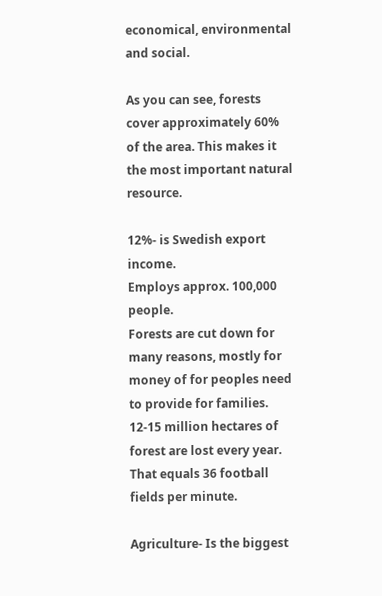economical, environmental and social.

As you can see, forests cover approximately 60% of the area. This makes it the most important natural resource.

12%- is Swedish export income.
Employs approx. 100,000 people.
Forests are cut down for many reasons, mostly for money of for peoples need to provide for families. 12-15 million hectares of forest are lost every year. That equals 36 football fields per minute.

Agriculture- Is the biggest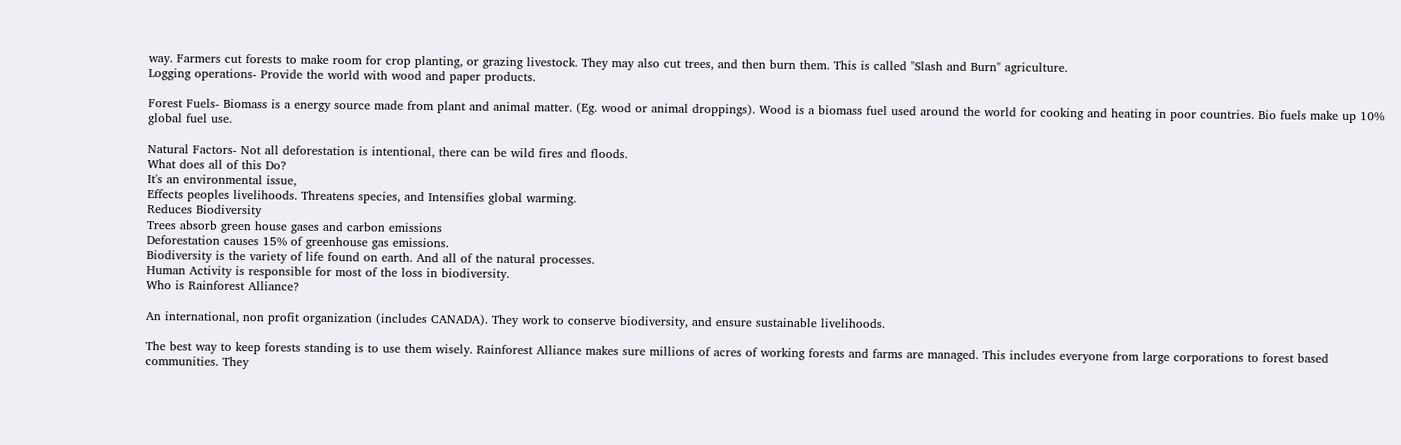way. Farmers cut forests to make room for crop planting, or grazing livestock. They may also cut trees, and then burn them. This is called "Slash and Burn" agriculture.
Logging operations- Provide the world with wood and paper products.

Forest Fuels- Biomass is a energy source made from plant and animal matter. (Eg. wood or animal droppings). Wood is a biomass fuel used around the world for cooking and heating in poor countries. Bio fuels make up 10% global fuel use.

Natural Factors- Not all deforestation is intentional, there can be wild fires and floods.
What does all of this Do?
It's an environmental issue,
Effects peoples livelihoods. Threatens species, and Intensifies global warming.
Reduces Biodiversity
Trees absorb green house gases and carbon emissions
Deforestation causes 15% of greenhouse gas emissions.
Biodiversity is the variety of life found on earth. And all of the natural processes.
Human Activity is responsible for most of the loss in biodiversity.
Who is Rainforest Alliance?

An international, non profit organization (includes CANADA). They work to conserve biodiversity, and ensure sustainable livelihoods.

The best way to keep forests standing is to use them wisely. Rainforest Alliance makes sure millions of acres of working forests and farms are managed. This includes everyone from large corporations to forest based communities. They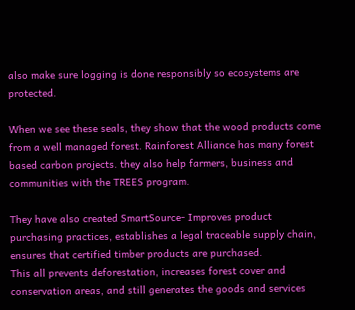also make sure logging is done responsibly so ecosystems are protected.

When we see these seals, they show that the wood products come from a well managed forest. Rainforest Alliance has many forest based carbon projects. they also help farmers, business and communities with the TREES program.

They have also created SmartSource- Improves product purchasing practices, establishes a legal traceable supply chain, ensures that certified timber products are purchased.
This all prevents deforestation, increases forest cover and conservation areas, and still generates the goods and services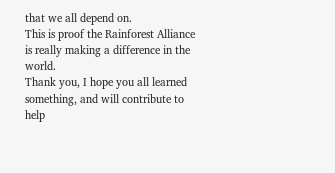that we all depend on.
This is proof the Rainforest Alliance is really making a difference in the world.
Thank you, I hope you all learned something, and will contribute to help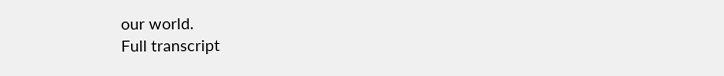our world.
Full transcript